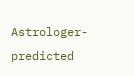Astrologer-predicted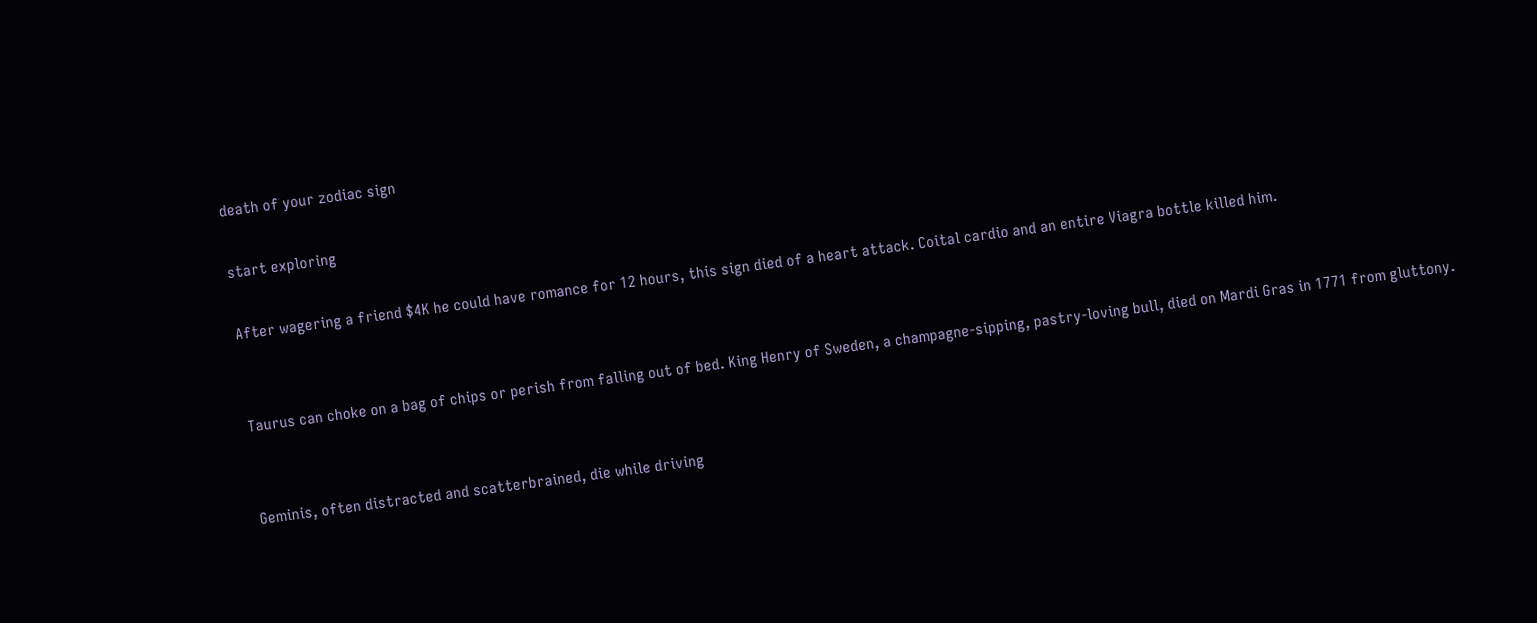death of your zodiac sign

start exploring

After wagering a friend $4K he could have romance for 12 hours, this sign died of a heart attack. Coital cardio and an entire Viagra bottle killed him.


Taurus can choke on a bag of chips or perish from falling out of bed. King Henry of Sweden, a champagne-sipping, pastry-loving bull, died on Mardi Gras in 1771 from gluttony.


Geminis, often distracted and scatterbrained, die while driving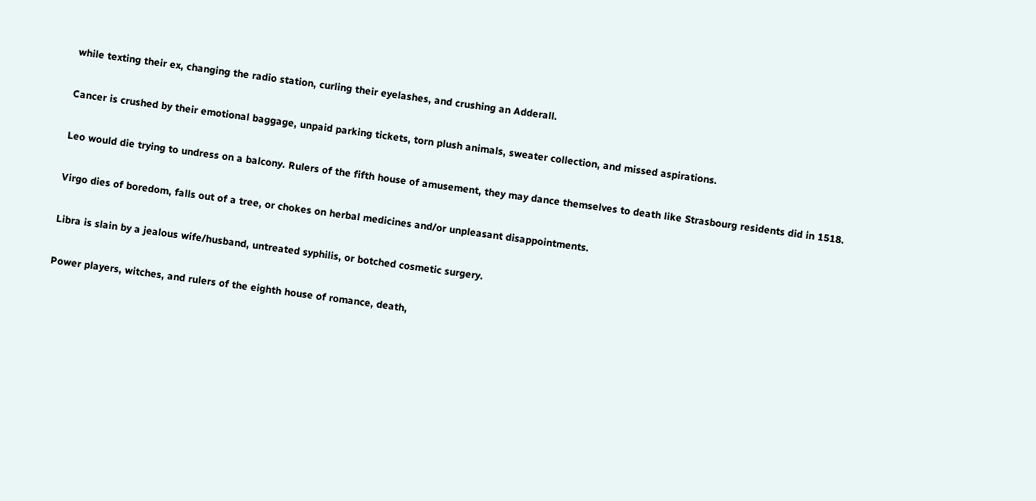while texting their ex, changing the radio station, curling their eyelashes, and crushing an Adderall.


Cancer is crushed by their emotional baggage, unpaid parking tickets, torn plush animals, sweater collection, and missed aspirations.


Leo would die trying to undress on a balcony. Rulers of the fifth house of amusement, they may dance themselves to death like Strasbourg residents did in 1518.


Virgo dies of boredom, falls out of a tree, or chokes on herbal medicines and/or unpleasant disappointments.


Libra is slain by a jealous wife/husband, untreated syphilis, or botched cosmetic surgery.


Power players, witches, and rulers of the eighth house of romance, death,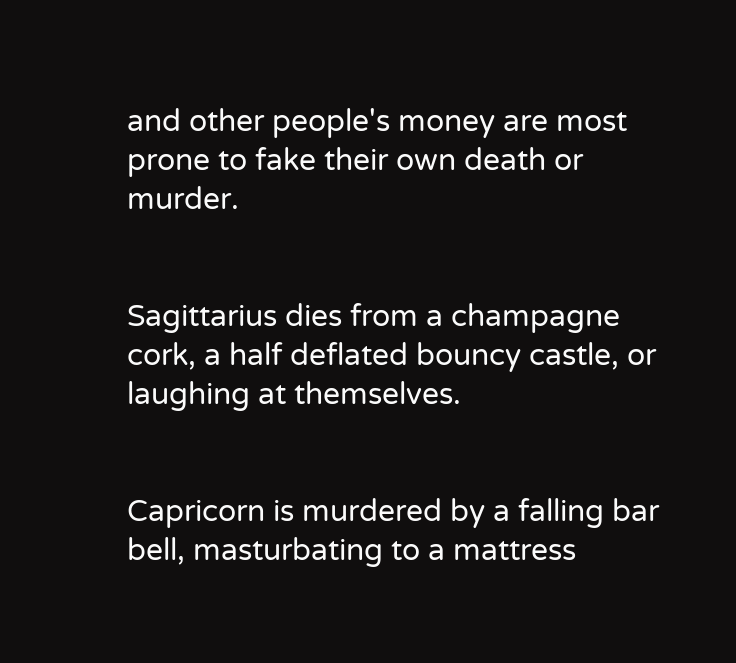and other people's money are most prone to fake their own death or murder.


Sagittarius dies from a champagne cork, a half deflated bouncy castle, or laughing at themselves.


Capricorn is murdered by a falling bar bell, masturbating to a mattress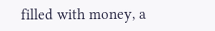filled with money, a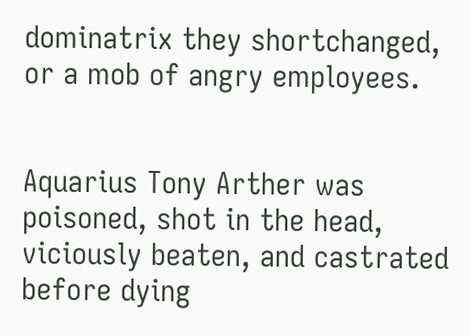dominatrix they shortchanged, or a mob of angry employees.


Aquarius Tony Arther was poisoned, shot in the head, viciously beaten, and castrated before dying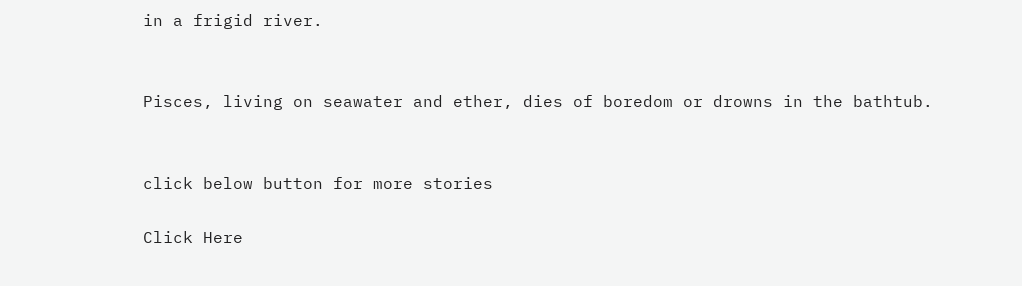in a frigid river.


Pisces, living on seawater and ether, dies of boredom or drowns in the bathtub.


click below button for more stories

Click Here